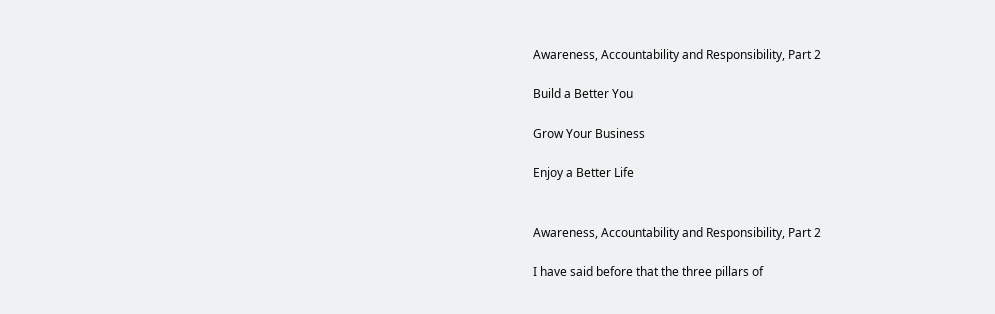Awareness, Accountability and Responsibility, Part 2

Build a Better You

Grow Your Business

Enjoy a Better Life


Awareness, Accountability and Responsibility, Part 2

I have said before that the three pillars of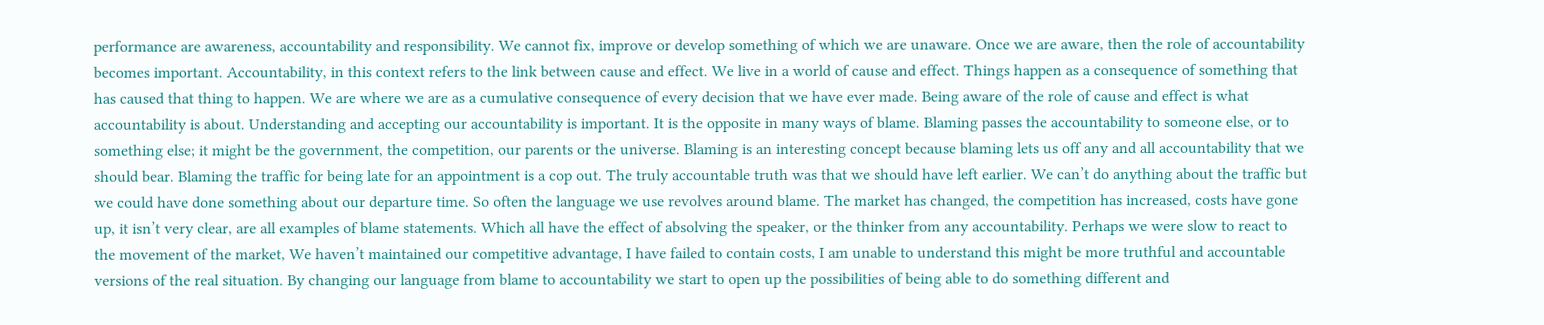performance are awareness, accountability and responsibility. We cannot fix, improve or develop something of which we are unaware. Once we are aware, then the role of accountability becomes important. Accountability, in this context refers to the link between cause and effect. We live in a world of cause and effect. Things happen as a consequence of something that has caused that thing to happen. We are where we are as a cumulative consequence of every decision that we have ever made. Being aware of the role of cause and effect is what accountability is about. Understanding and accepting our accountability is important. It is the opposite in many ways of blame. Blaming passes the accountability to someone else, or to something else; it might be the government, the competition, our parents or the universe. Blaming is an interesting concept because blaming lets us off any and all accountability that we should bear. Blaming the traffic for being late for an appointment is a cop out. The truly accountable truth was that we should have left earlier. We can’t do anything about the traffic but we could have done something about our departure time. So often the language we use revolves around blame. The market has changed, the competition has increased, costs have gone up, it isn’t very clear, are all examples of blame statements. Which all have the effect of absolving the speaker, or the thinker from any accountability. Perhaps we were slow to react to the movement of the market, We haven’t maintained our competitive advantage, I have failed to contain costs, I am unable to understand this might be more truthful and accountable versions of the real situation. By changing our language from blame to accountability we start to open up the possibilities of being able to do something different and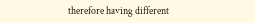therefore having different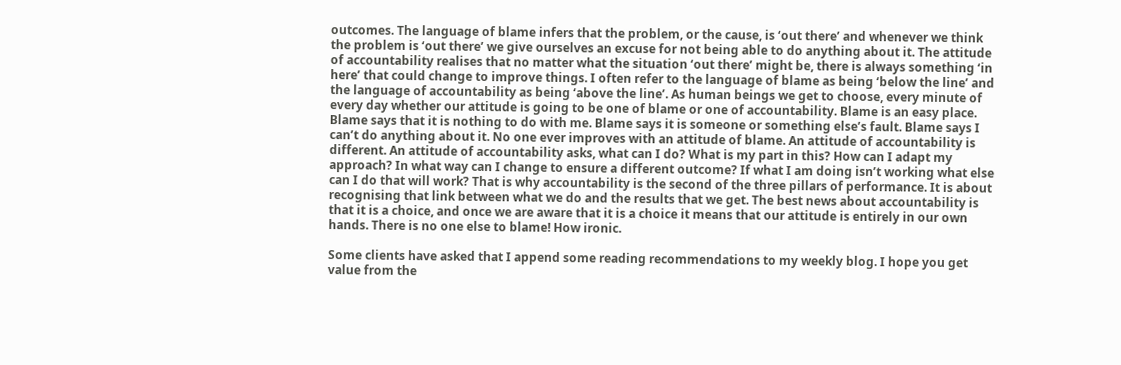outcomes. The language of blame infers that the problem, or the cause, is ‘out there’ and whenever we think the problem is ‘out there’ we give ourselves an excuse for not being able to do anything about it. The attitude of accountability realises that no matter what the situation ‘out there’ might be, there is always something ‘in here’ that could change to improve things. I often refer to the language of blame as being ‘below the line’ and the language of accountability as being ‘above the line’. As human beings we get to choose, every minute of every day whether our attitude is going to be one of blame or one of accountability. Blame is an easy place. Blame says that it is nothing to do with me. Blame says it is someone or something else’s fault. Blame says I can’t do anything about it. No one ever improves with an attitude of blame. An attitude of accountability is different. An attitude of accountability asks, what can I do? What is my part in this? How can I adapt my approach? In what way can I change to ensure a different outcome? If what I am doing isn’t working what else can I do that will work? That is why accountability is the second of the three pillars of performance. It is about recognising that link between what we do and the results that we get. The best news about accountability is that it is a choice, and once we are aware that it is a choice it means that our attitude is entirely in our own hands. There is no one else to blame! How ironic.

Some clients have asked that I append some reading recommendations to my weekly blog. I hope you get value from the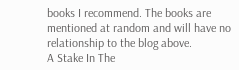books I recommend. The books are mentioned at random and will have no relationship to the blog above.
A Stake In The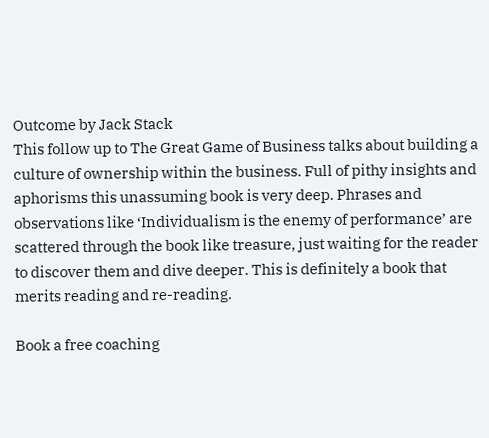Outcome by Jack Stack
This follow up to The Great Game of Business talks about building a culture of ownership within the business. Full of pithy insights and aphorisms this unassuming book is very deep. Phrases and observations like ‘Individualism is the enemy of performance’ are scattered through the book like treasure, just waiting for the reader to discover them and dive deeper. This is definitely a book that merits reading and re-reading.

Book a free coaching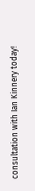consultation with Ian Kinnery today!